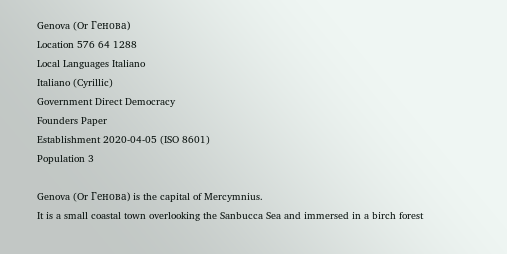Genova (Or Генова)
Location 576 64 1288
Local Languages Italiano
Italiano (Cyrillic)
Government Direct Democracy
Founders Paper
Establishment 2020-04-05 (ISO 8601)
Population 3

Genova (Or Генова) is the capital of Mercymnius.
It is a small coastal town overlooking the Sanbucca Sea and immersed in a birch forest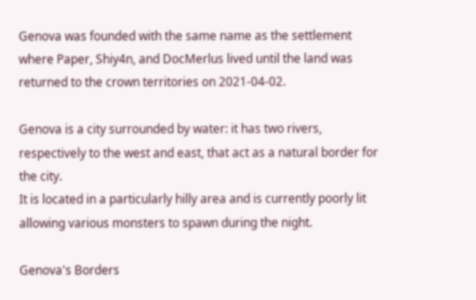Genova was founded with the same name as the settlement where Paper, Shiy4n, and DocMerlus lived until the land was returned to the crown territories on 2021-04-02.

Genova is a city surrounded by water: it has two rivers, respectively to the west and east, that act as a natural border for the city.
It is located in a particularly hilly area and is currently poorly lit allowing various monsters to spawn during the night.

Genova's Borders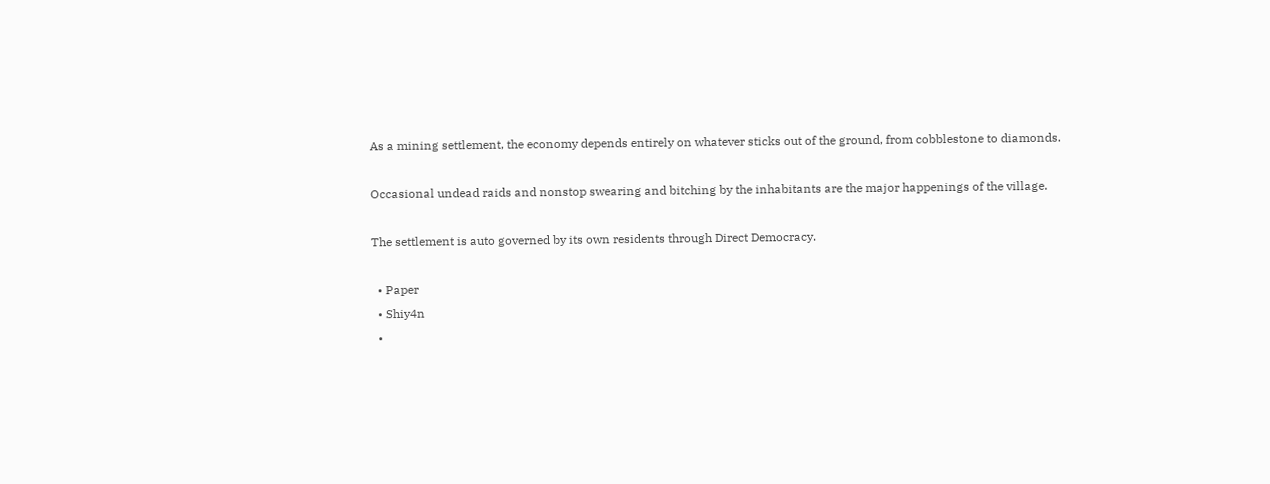As a mining settlement, the economy depends entirely on whatever sticks out of the ground, from cobblestone to diamonds.

Occasional undead raids and nonstop swearing and bitching by the inhabitants are the major happenings of the village.

The settlement is auto governed by its own residents through Direct Democracy.

  • Paper
  • Shiy4n
  •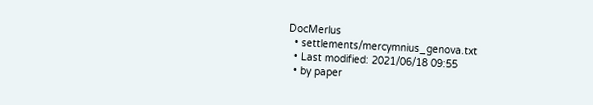DocMerlus
  • settlements/mercymnius_genova.txt
  • Last modified: 2021/06/18 09:55
  • by paper